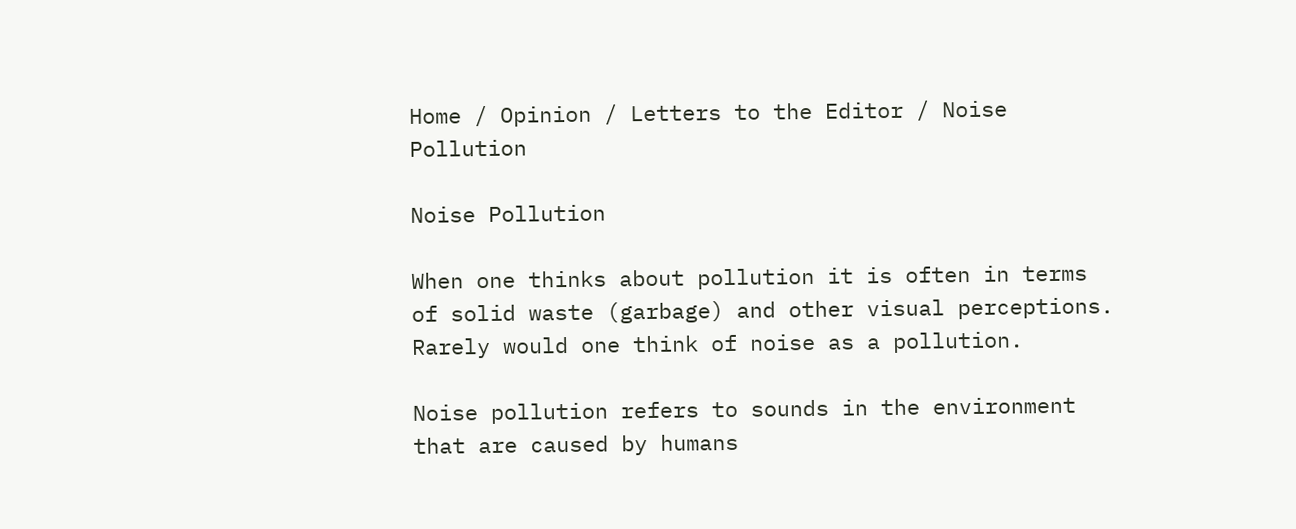Home / Opinion / Letters to the Editor / Noise Pollution

Noise Pollution

When one thinks about pollution it is often in terms of solid waste (garbage) and other visual perceptions. Rarely would one think of noise as a pollution.

Noise pollution refers to sounds in the environment that are caused by humans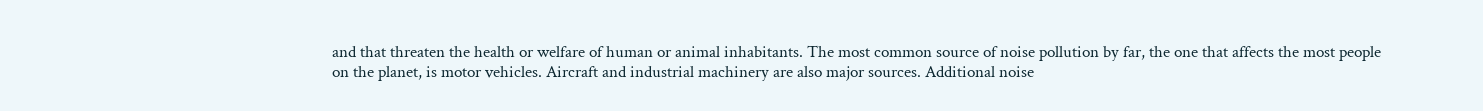and that threaten the health or welfare of human or animal inhabitants. The most common source of noise pollution by far, the one that affects the most people on the planet, is motor vehicles. Aircraft and industrial machinery are also major sources. Additional noise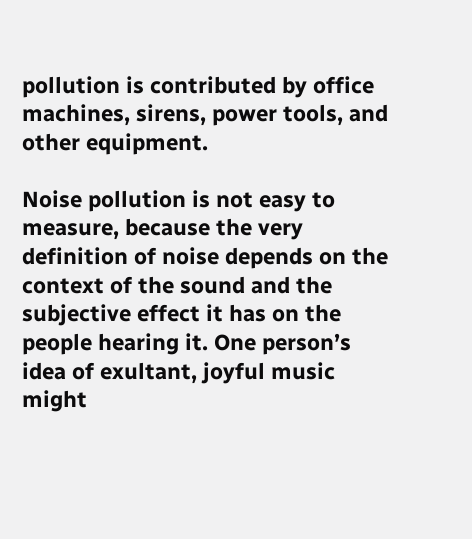pollution is contributed by office machines, sirens, power tools, and other equipment.

Noise pollution is not easy to measure, because the very definition of noise depends on the context of the sound and the subjective effect it has on the people hearing it. One person’s idea of exultant, joyful music might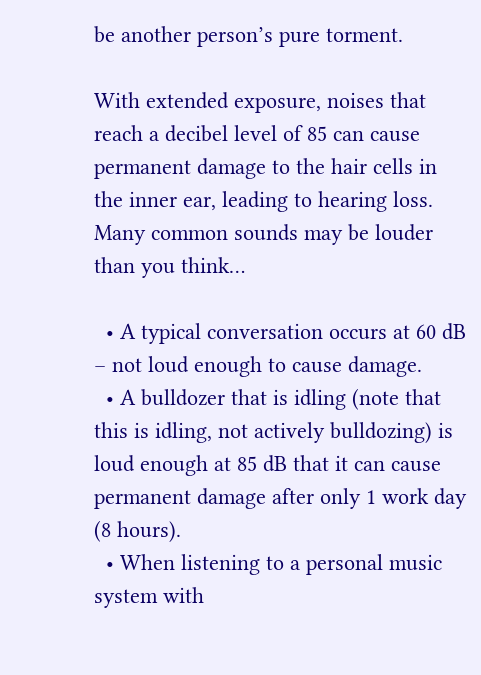be another person’s pure torment.

With extended exposure, noises that reach a decibel level of 85 can cause permanent damage to the hair cells in the inner ear, leading to hearing loss. Many common sounds may be louder than you think…

  • A typical conversation occurs at 60 dB – not loud enough to cause damage.
  • A bulldozer that is idling (note that this is idling, not actively bulldozing) is loud enough at 85 dB that it can cause permanent damage after only 1 work day (8 hours).
  • When listening to a personal music system with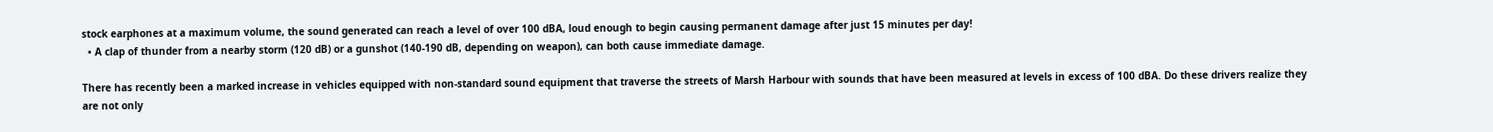stock earphones at a maximum volume, the sound generated can reach a level of over 100 dBA, loud enough to begin causing permanent damage after just 15 minutes per day!
  • A clap of thunder from a nearby storm (120 dB) or a gunshot (140-190 dB, depending on weapon), can both cause immediate damage.

There has recently been a marked increase in vehicles equipped with non-standard sound equipment that traverse the streets of Marsh Harbour with sounds that have been measured at levels in excess of 100 dBA. Do these drivers realize they are not only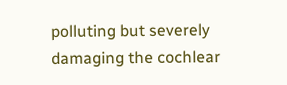polluting but severely damaging the cochlear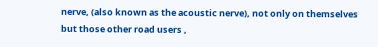nerve, (also known as the acoustic nerve), not only on themselves but those other road users ,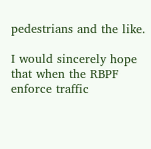pedestrians and the like.

I would sincerely hope that when the RBPF enforce traffic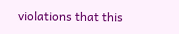violations that this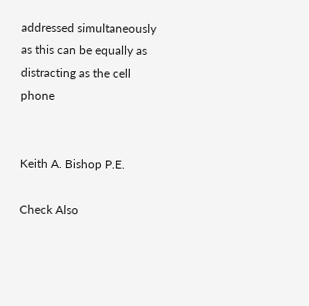addressed simultaneously as this can be equally as distracting as the cell phone


Keith A. Bishop P.E.

Check Also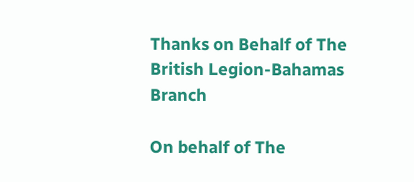Thanks on Behalf of The British Legion-Bahamas Branch

On behalf of The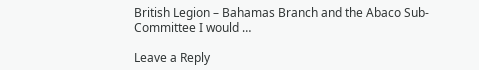British Legion – Bahamas Branch and the Abaco Sub-Committee I would …

Leave a Reply